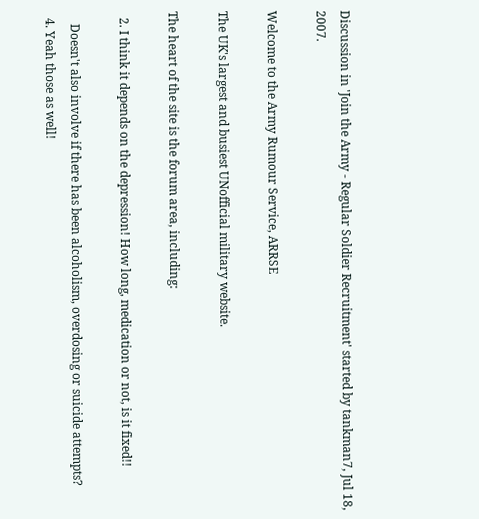Discussion in 'Join the Army - Regular Soldier Recruitment' started by tankman7, Jul 18, 2007.

Welcome to the Army Rumour Service, ARRSE

The UK's largest and busiest UNofficial military website.

The heart of the site is the forum area, including:

  2. I think it depends on the depression! How long, medication or not, is it fixed!!

    Doesn't also involve if there has been alcoholism, overdosing or suicide attempts?
  4. Yeah those as well!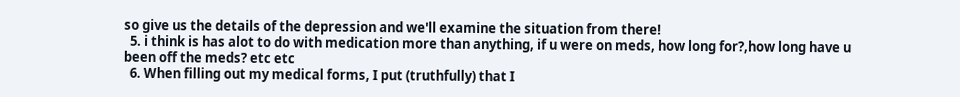so give us the details of the depression and we'll examine the situation from there!
  5. i think is has alot to do with medication more than anything, if u were on meds, how long for?,how long have u been off the meds? etc etc
  6. When filling out my medical forms, I put (truthfully) that I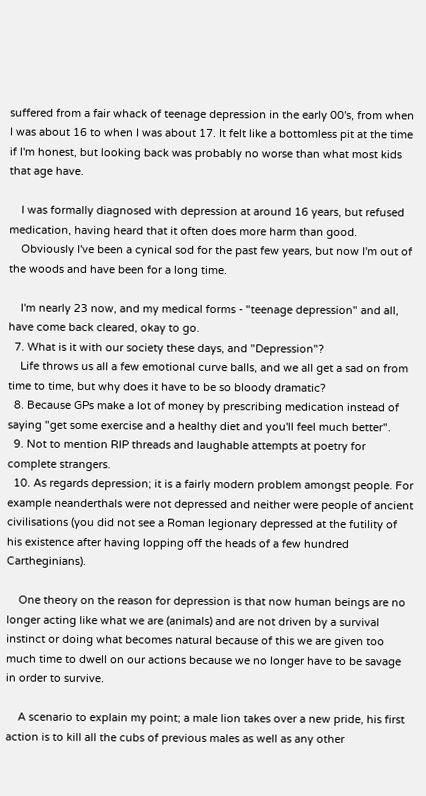suffered from a fair whack of teenage depression in the early 00's, from when I was about 16 to when I was about 17. It felt like a bottomless pit at the time if I'm honest, but looking back was probably no worse than what most kids that age have.

    I was formally diagnosed with depression at around 16 years, but refused medication, having heard that it often does more harm than good.
    Obviously I've been a cynical sod for the past few years, but now I'm out of the woods and have been for a long time.

    I'm nearly 23 now, and my medical forms - "teenage depression" and all, have come back cleared, okay to go.
  7. What is it with our society these days, and "Depression"?
    Life throws us all a few emotional curve balls, and we all get a sad on from time to time, but why does it have to be so bloody dramatic?
  8. Because GPs make a lot of money by prescribing medication instead of saying "get some exercise and a healthy diet and you'll feel much better".
  9. Not to mention RIP threads and laughable attempts at poetry for complete strangers.
  10. As regards depression; it is a fairly modern problem amongst people. For example neanderthals were not depressed and neither were people of ancient civilisations (you did not see a Roman legionary depressed at the futility of his existence after having lopping off the heads of a few hundred Cartheginians).

    One theory on the reason for depression is that now human beings are no longer acting like what we are (animals) and are not driven by a survival instinct or doing what becomes natural because of this we are given too much time to dwell on our actions because we no longer have to be savage in order to survive.

    A scenario to explain my point; a male lion takes over a new pride, his first action is to kill all the cubs of previous males as well as any other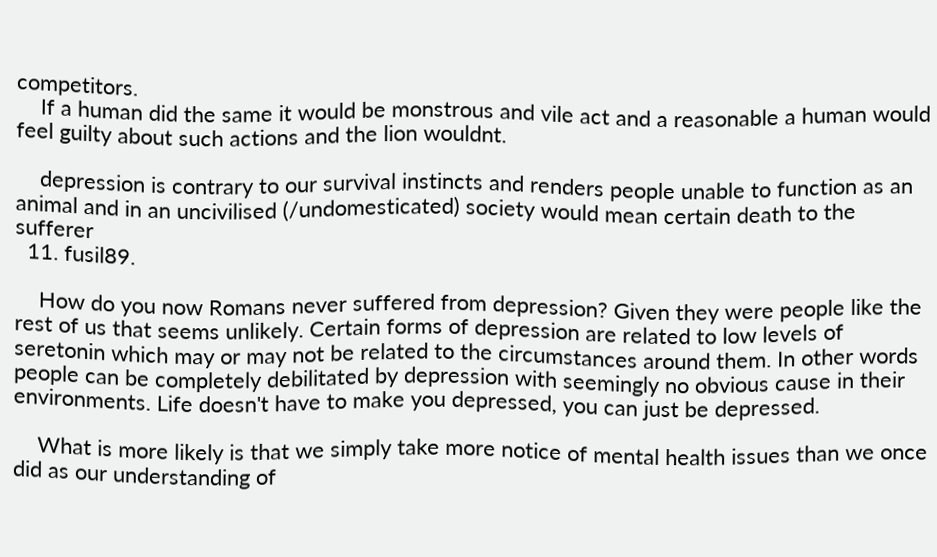competitors.
    If a human did the same it would be monstrous and vile act and a reasonable a human would feel guilty about such actions and the lion wouldnt.

    depression is contrary to our survival instincts and renders people unable to function as an animal and in an uncivilised (/undomesticated) society would mean certain death to the sufferer
  11. fusil89.

    How do you now Romans never suffered from depression? Given they were people like the rest of us that seems unlikely. Certain forms of depression are related to low levels of seretonin which may or may not be related to the circumstances around them. In other words people can be completely debilitated by depression with seemingly no obvious cause in their environments. Life doesn't have to make you depressed, you can just be depressed.

    What is more likely is that we simply take more notice of mental health issues than we once did as our understanding of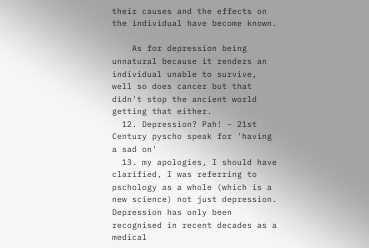their causes and the effects on the individual have become known.

    As for depression being unnatural because it renders an individual unable to survive, well so does cancer but that didn't stop the ancient world getting that either.
  12. Depression? Pah! - 21st Century pyscho speak for 'having a sad on'
  13. my apologies, I should have clarified, I was referring to pschology as a whole (which is a new science) not just depression. Depression has only been recognised in recent decades as a medical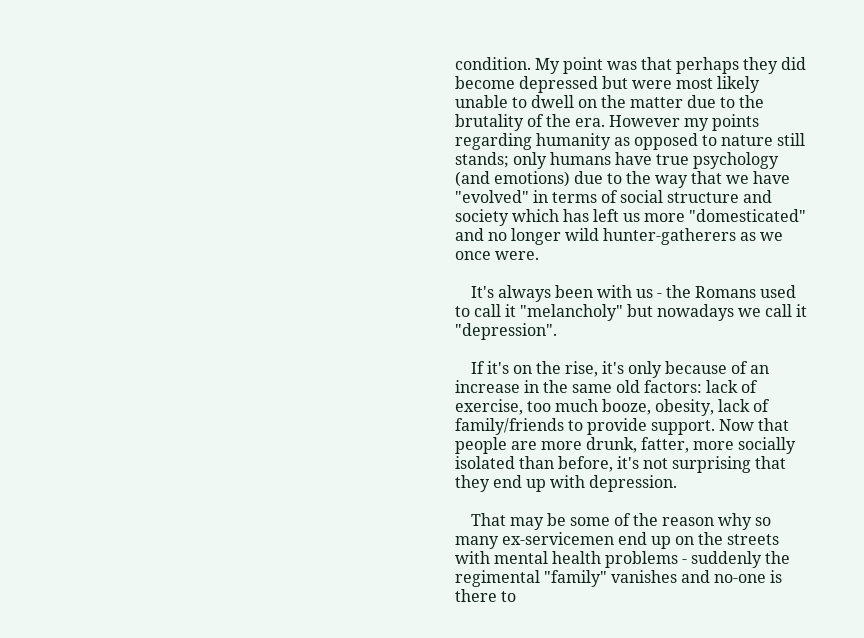condition. My point was that perhaps they did become depressed but were most likely unable to dwell on the matter due to the brutality of the era. However my points regarding humanity as opposed to nature still stands; only humans have true psychology (and emotions) due to the way that we have "evolved" in terms of social structure and society which has left us more "domesticated" and no longer wild hunter-gatherers as we once were.

    It's always been with us - the Romans used to call it "melancholy" but nowadays we call it "depression".

    If it's on the rise, it's only because of an increase in the same old factors: lack of exercise, too much booze, obesity, lack of family/friends to provide support. Now that people are more drunk, fatter, more socially isolated than before, it's not surprising that they end up with depression.

    That may be some of the reason why so many ex-servicemen end up on the streets with mental health problems - suddenly the regimental "family" vanishes and no-one is there to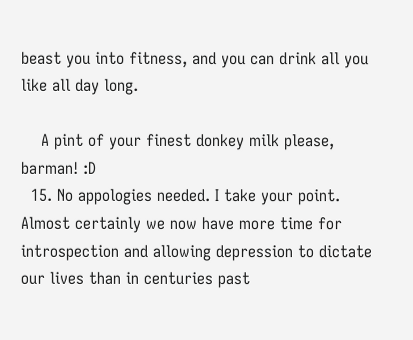beast you into fitness, and you can drink all you like all day long.

    A pint of your finest donkey milk please, barman! :D
  15. No appologies needed. I take your point. Almost certainly we now have more time for introspection and allowing depression to dictate our lives than in centuries past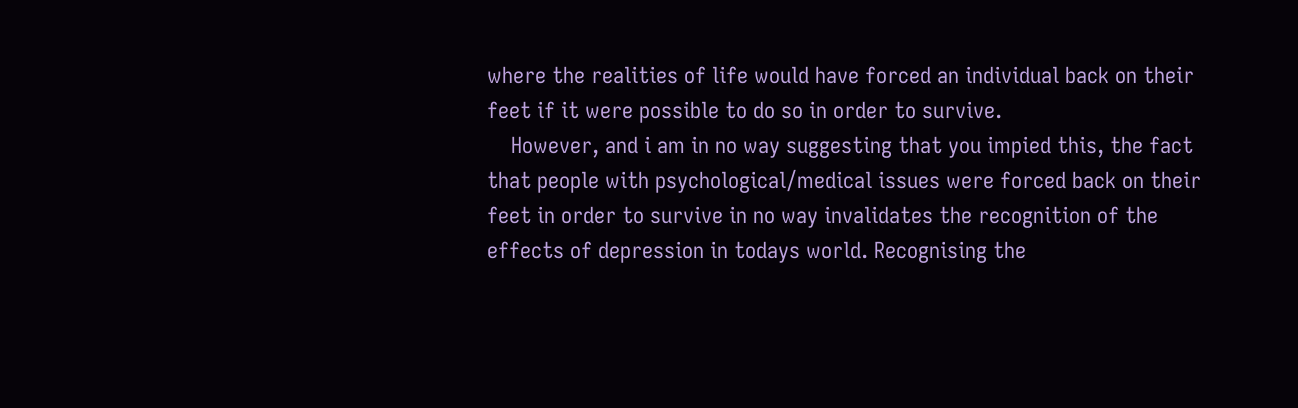where the realities of life would have forced an individual back on their feet if it were possible to do so in order to survive.
    However, and i am in no way suggesting that you impied this, the fact that people with psychological/medical issues were forced back on their feet in order to survive in no way invalidates the recognition of the effects of depression in todays world. Recognising the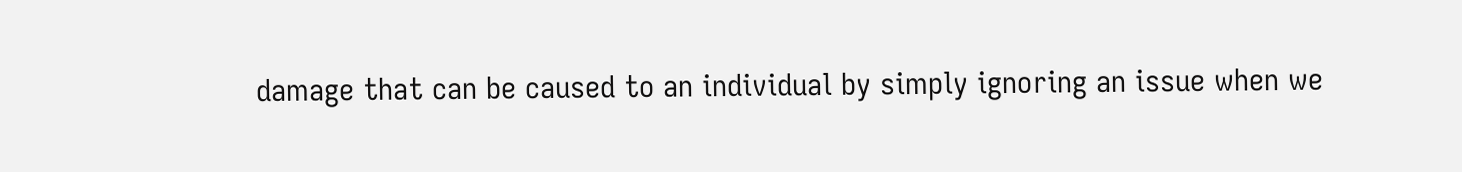damage that can be caused to an individual by simply ignoring an issue when we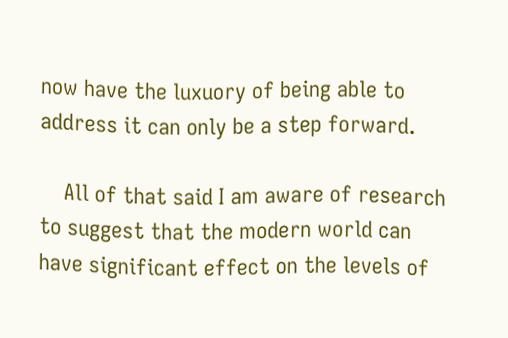now have the luxuory of being able to address it can only be a step forward.

    All of that said I am aware of research to suggest that the modern world can have significant effect on the levels of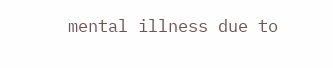mental illness due to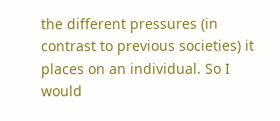the different pressures (in contrast to previous societies) it places on an individual. So I would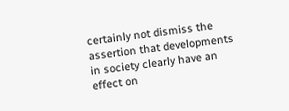certainly not dismiss the assertion that developments in society clearly have an effect on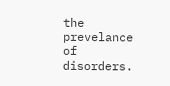the prevelance of disorders.